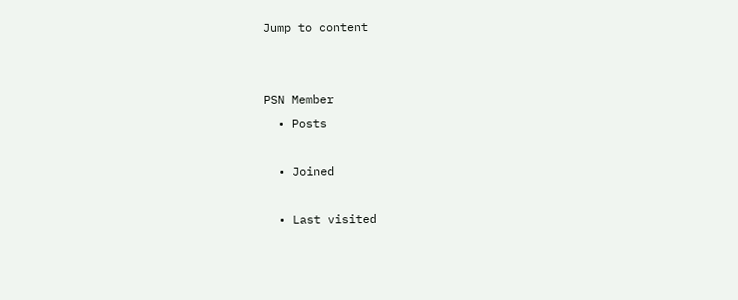Jump to content


PSN Member
  • Posts

  • Joined

  • Last visited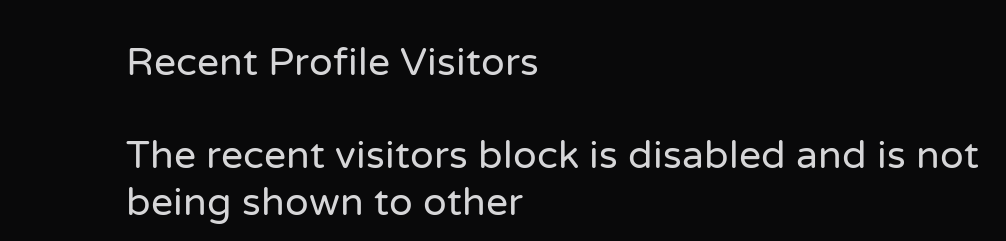Recent Profile Visitors

The recent visitors block is disabled and is not being shown to other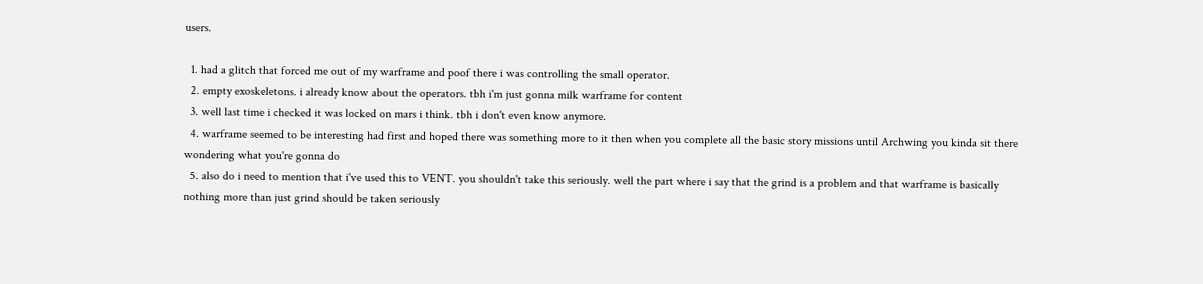users.

  1. had a glitch that forced me out of my warframe and poof there i was controlling the small operator.
  2. empty exoskeletons. i already know about the operators. tbh i'm just gonna milk warframe for content
  3. well last time i checked it was locked on mars i think. tbh i don't even know anymore.
  4. warframe seemed to be interesting had first and hoped there was something more to it then when you complete all the basic story missions until Archwing you kinda sit there wondering what you're gonna do
  5. also do i need to mention that i've used this to VENT. you shouldn't take this seriously. well the part where i say that the grind is a problem and that warframe is basically nothing more than just grind should be taken seriously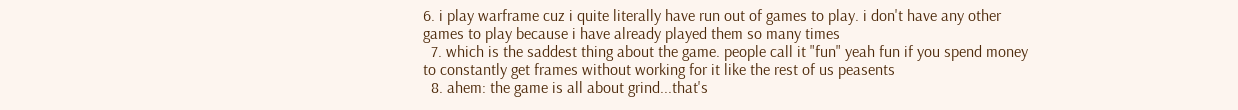6. i play warframe cuz i quite literally have run out of games to play. i don't have any other games to play because i have already played them so many times
  7. which is the saddest thing about the game. people call it "fun" yeah fun if you spend money to constantly get frames without working for it like the rest of us peasents
  8. ahem: the game is all about grind...that's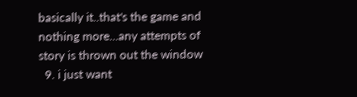basically it..that's the game and nothing more...any attempts of story is thrown out the window
  9. i just want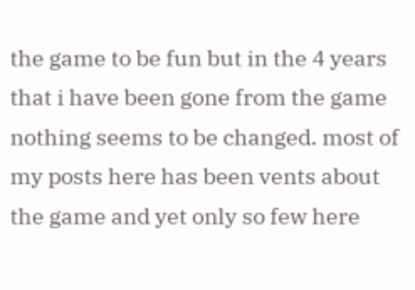the game to be fun but in the 4 years that i have been gone from the game nothing seems to be changed. most of my posts here has been vents about the game and yet only so few here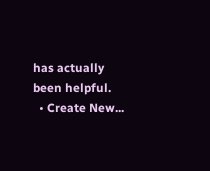has actually been helpful.
  • Create New...